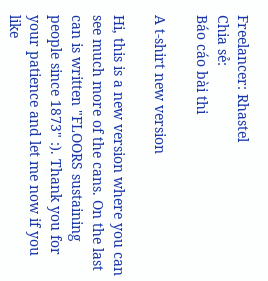Freelancer: Rhastel
Chia sẻ:
Báo cáo bài thi

A t-shirt new version

Hi, this is a new version where you can see much more of the cans. On the last can is written "FLOORS sustaining people since 1873" :). Thank you for your patience and let me now if you like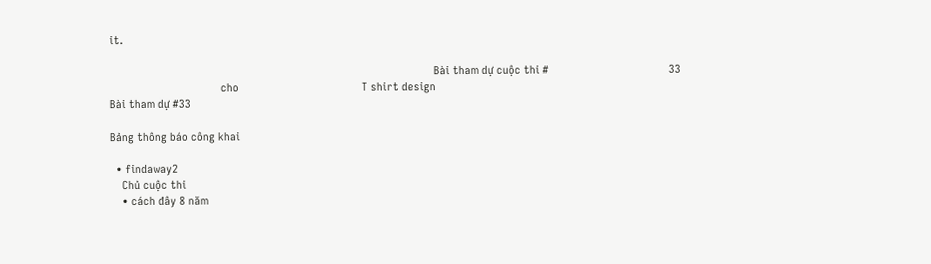it.

                                                                                                            Bài tham dự cuộc thi #                                        33
                                     cho                                         T shirt design
Bài tham dự #33

Bảng thông báo công khai

  • findaway2
    Chủ cuộc thi
    • cách đây 8 năm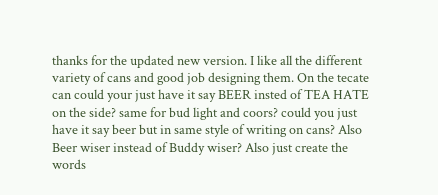thanks for the updated new version. I like all the different variety of cans and good job designing them. On the tecate can could your just have it say BEER insted of TEA HATE on the side? same for bud light and coors? could you just have it say beer but in same style of writing on cans? Also Beer wiser instead of Buddy wiser? Also just create the words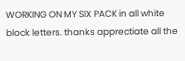WORKING ON MY SIX PACK in all white block letters. thanks apprectiate all the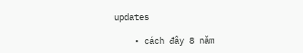updates

    • cách đây 8 năm